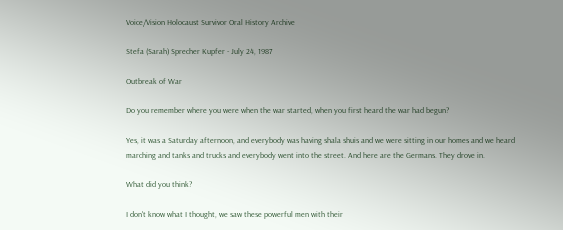Voice/Vision Holocaust Survivor Oral History Archive

Stefa (Sarah) Sprecher Kupfer - July 24, 1987

Outbreak of War

Do you remember where you were when the war started, when you first heard the war had begun?

Yes, it was a Saturday afternoon, and everybody was having shala shuis and we were sitting in our homes and we heard marching and tanks and trucks and everybody went into the street. And here are the Germans. They drove in.

What did you think?

I don't know what I thought, we saw these powerful men with their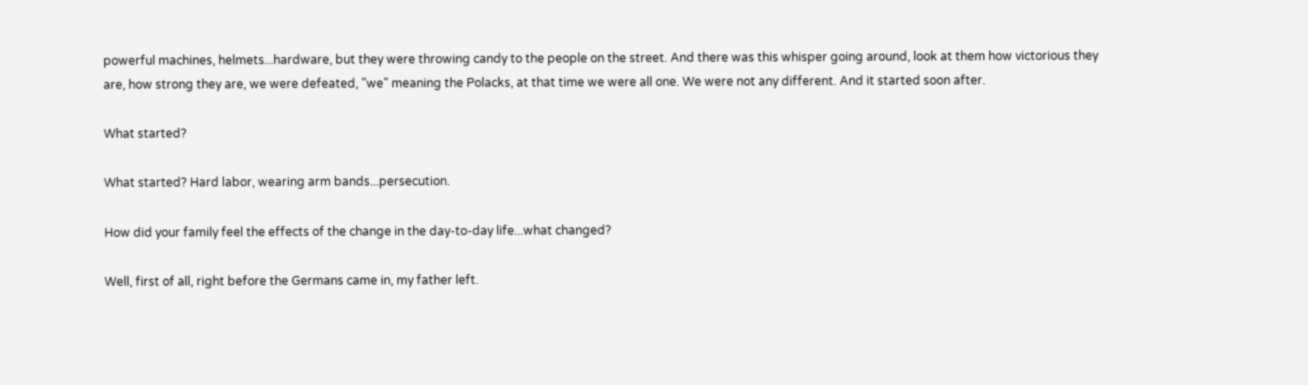powerful machines, helmets...hardware, but they were throwing candy to the people on the street. And there was this whisper going around, look at them how victorious they are, how strong they are, we were defeated, "we" meaning the Polacks, at that time we were all one. We were not any different. And it started soon after.

What started?

What started? Hard labor, wearing arm bands...persecution.

How did your family feel the effects of the change in the day-to-day life...what changed?

Well, first of all, right before the Germans came in, my father left.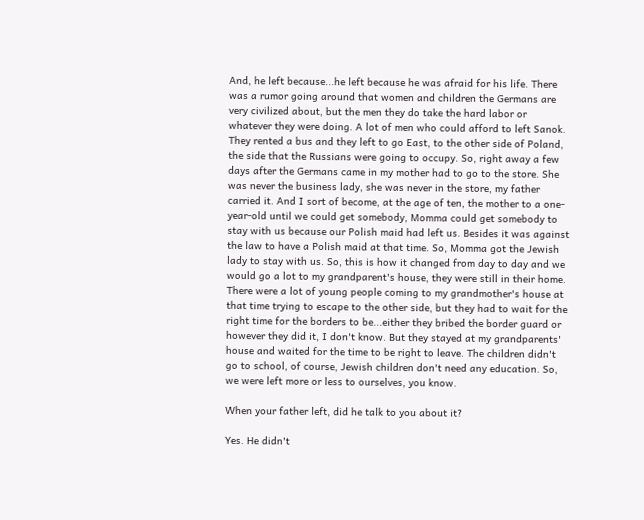And, he left because...he left because he was afraid for his life. There was a rumor going around that women and children the Germans are very civilized about, but the men they do take the hard labor or whatever they were doing. A lot of men who could afford to left Sanok. They rented a bus and they left to go East, to the other side of Poland, the side that the Russians were going to occupy. So, right away a few days after the Germans came in my mother had to go to the store. She was never the business lady, she was never in the store, my father carried it. And I sort of become, at the age of ten, the mother to a one-year-old until we could get somebody, Momma could get somebody to stay with us because our Polish maid had left us. Besides it was against the law to have a Polish maid at that time. So, Momma got the Jewish lady to stay with us. So, this is how it changed from day to day and we would go a lot to my grandparent's house, they were still in their home. There were a lot of young people coming to my grandmother's house at that time trying to escape to the other side, but they had to wait for the right time for the borders to be...either they bribed the border guard or however they did it, I don't know. But they stayed at my grandparents' house and waited for the time to be right to leave. The children didn't go to school, of course, Jewish children don't need any education. So, we were left more or less to ourselves, you know.

When your father left, did he talk to you about it?

Yes. He didn't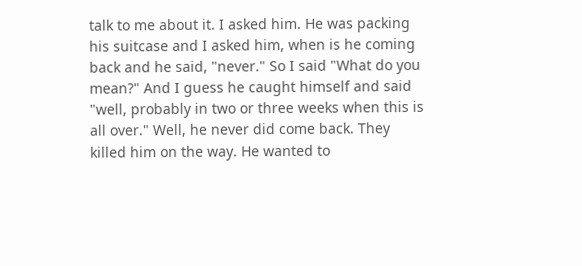talk to me about it. I asked him. He was packing his suitcase and I asked him, when is he coming back and he said, "never." So I said "What do you mean?" And I guess he caught himself and said "well, probably in two or three weeks when this is all over." Well, he never did come back. They killed him on the way. He wanted to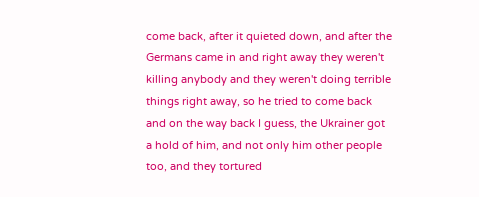come back, after it quieted down, and after the Germans came in and right away they weren't killing anybody and they weren't doing terrible things right away, so he tried to come back and on the way back I guess, the Ukrainer got a hold of him, and not only him other people too, and they tortured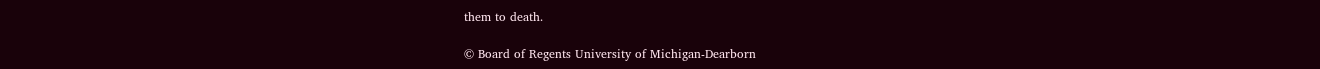them to death.

© Board of Regents University of Michigan-Dearborn